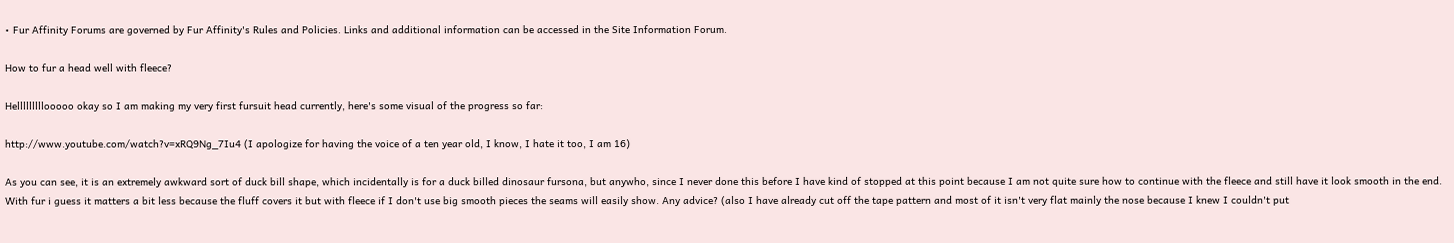• Fur Affinity Forums are governed by Fur Affinity's Rules and Policies. Links and additional information can be accessed in the Site Information Forum.

How to fur a head well with fleece?

Helllllllllooooo okay so I am making my very first fursuit head currently, here's some visual of the progress so far:

http://www.youtube.com/watch?v=xRQ9Ng_7Iu4 (I apologize for having the voice of a ten year old, I know, I hate it too, I am 16)

As you can see, it is an extremely awkward sort of duck bill shape, which incidentally is for a duck billed dinosaur fursona, but anywho, since I never done this before I have kind of stopped at this point because I am not quite sure how to continue with the fleece and still have it look smooth in the end. With fur i guess it matters a bit less because the fluff covers it but with fleece if I don't use big smooth pieces the seams will easily show. Any advice? (also I have already cut off the tape pattern and most of it isn't very flat mainly the nose because I knew I couldn't put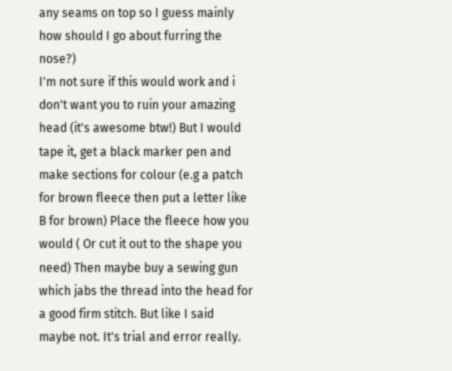any seams on top so I guess mainly how should I go about furring the nose?)
I'm not sure if this would work and i don't want you to ruin your amazing head (it's awesome btw!) But I would tape it, get a black marker pen and make sections for colour (e.g a patch for brown fleece then put a letter like B for brown) Place the fleece how you would ( Or cut it out to the shape you need) Then maybe buy a sewing gun which jabs the thread into the head for a good firm stitch. But like I said maybe not. It's trial and error really.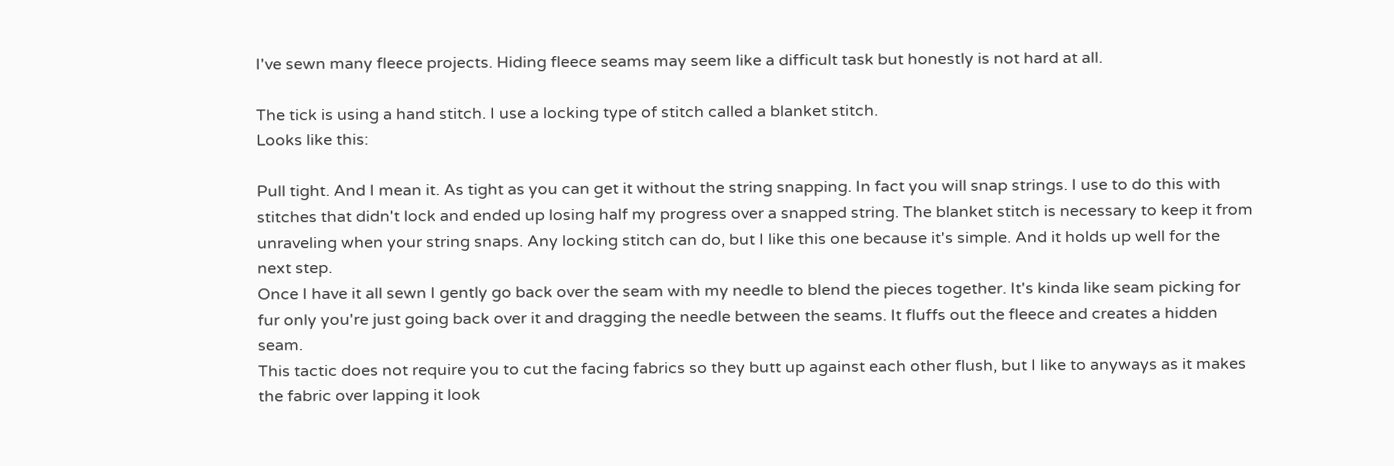I've sewn many fleece projects. Hiding fleece seams may seem like a difficult task but honestly is not hard at all.

The tick is using a hand stitch. I use a locking type of stitch called a blanket stitch.
Looks like this:

Pull tight. And I mean it. As tight as you can get it without the string snapping. In fact you will snap strings. I use to do this with stitches that didn't lock and ended up losing half my progress over a snapped string. The blanket stitch is necessary to keep it from unraveling when your string snaps. Any locking stitch can do, but I like this one because it's simple. And it holds up well for the next step.
Once I have it all sewn I gently go back over the seam with my needle to blend the pieces together. It's kinda like seam picking for fur only you're just going back over it and dragging the needle between the seams. It fluffs out the fleece and creates a hidden seam.
This tactic does not require you to cut the facing fabrics so they butt up against each other flush, but I like to anyways as it makes the fabric over lapping it look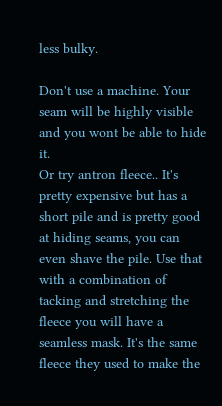less bulky.

Don't use a machine. Your seam will be highly visible and you wont be able to hide it.
Or try antron fleece.. It's pretty expensive but has a short pile and is pretty good at hiding seams, you can even shave the pile. Use that with a combination of tacking and stretching the fleece you will have a seamless mask. It's the same fleece they used to make the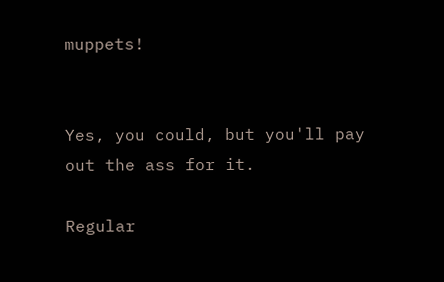muppets!


Yes, you could, but you'll pay out the ass for it.

Regular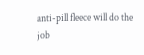anti-pill fleece will do the job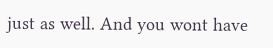just as well. And you wont have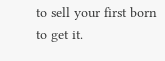to sell your first born to get it.